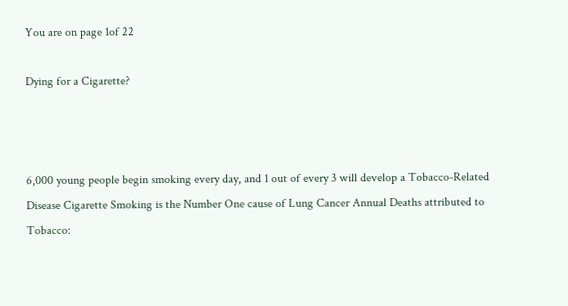You are on page 1of 22

Dying for a Cigarette?



6,000 young people begin smoking every day, and 1 out of every 3 will develop a Tobacco-Related Disease Cigarette Smoking is the Number One cause of Lung Cancer Annual Deaths attributed to Tobacco: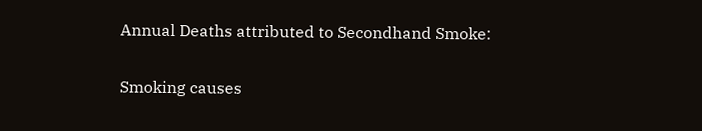Annual Deaths attributed to Secondhand Smoke:


Smoking causes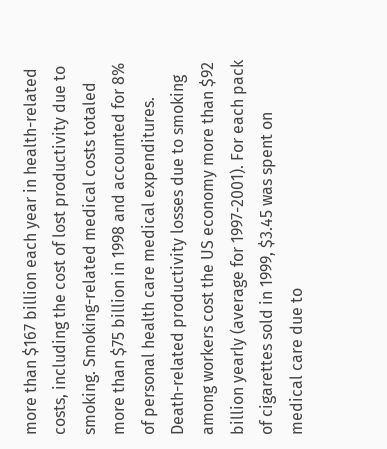more than $167 billion each year in health-related costs, including the cost of lost productivity due to smoking. Smoking-related medical costs totaled more than $75 billion in 1998 and accounted for 8% of personal health care medical expenditures. Death-related productivity losses due to smoking among workers cost the US economy more than $92 billion yearly (average for 1997-2001). For each pack of cigarettes sold in 1999, $3.45 was spent on medical care due to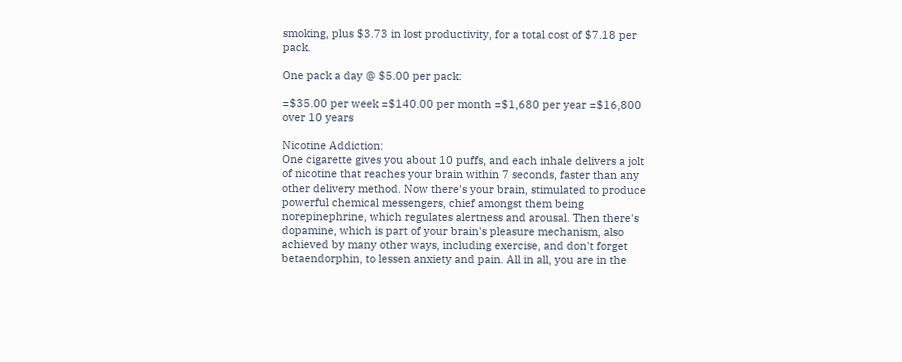smoking, plus $3.73 in lost productivity, for a total cost of $7.18 per pack.

One pack a day @ $5.00 per pack:

=$35.00 per week =$140.00 per month =$1,680 per year =$16,800 over 10 years

Nicotine Addiction:
One cigarette gives you about 10 puffs, and each inhale delivers a jolt of nicotine that reaches your brain within 7 seconds, faster than any other delivery method. Now there's your brain, stimulated to produce powerful chemical messengers, chief amongst them being norepinephrine, which regulates alertness and arousal. Then there's dopamine, which is part of your brain's pleasure mechanism, also achieved by many other ways, including exercise, and don't forget betaendorphin, to lessen anxiety and pain. All in all, you are in the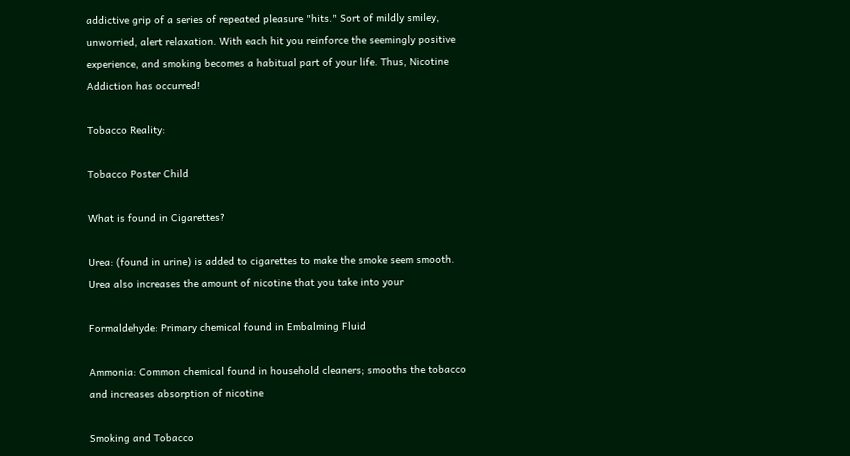addictive grip of a series of repeated pleasure "hits." Sort of mildly smiley, unworried, alert relaxation. With each hit you reinforce the seemingly positive experience, and smoking becomes a habitual part of your life. Thus, Nicotine Addiction has occurred!

Tobacco Reality:

Tobacco Poster Child

What is found in Cigarettes?

Urea: (found in urine) is added to cigarettes to make the smoke seem smooth. Urea also increases the amount of nicotine that you take into your

Formaldehyde: Primary chemical found in Embalming Fluid

Ammonia: Common chemical found in household cleaners; smooths the tobacco and increases absorption of nicotine

Smoking and Tobacco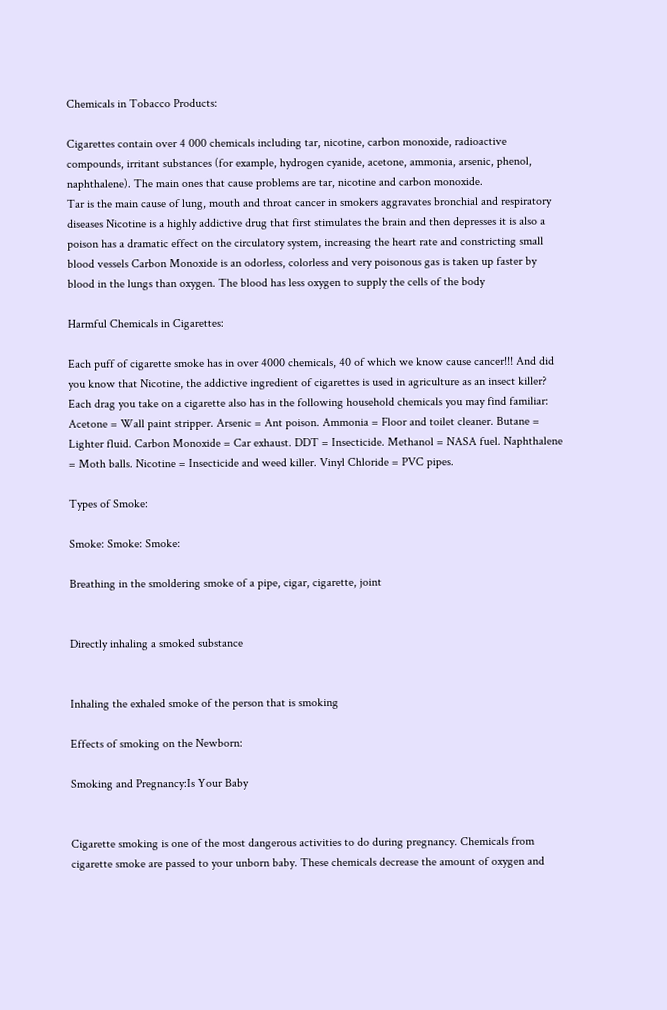Chemicals in Tobacco Products:

Cigarettes contain over 4 000 chemicals including tar, nicotine, carbon monoxide, radioactive compounds, irritant substances (for example, hydrogen cyanide, acetone, ammonia, arsenic, phenol, naphthalene). The main ones that cause problems are tar, nicotine and carbon monoxide.
Tar is the main cause of lung, mouth and throat cancer in smokers aggravates bronchial and respiratory diseases Nicotine is a highly addictive drug that first stimulates the brain and then depresses it is also a poison has a dramatic effect on the circulatory system, increasing the heart rate and constricting small blood vessels Carbon Monoxide is an odorless, colorless and very poisonous gas is taken up faster by blood in the lungs than oxygen. The blood has less oxygen to supply the cells of the body

Harmful Chemicals in Cigarettes:

Each puff of cigarette smoke has in over 4000 chemicals, 40 of which we know cause cancer!!! And did you know that Nicotine, the addictive ingredient of cigarettes is used in agriculture as an insect killer? Each drag you take on a cigarette also has in the following household chemicals you may find familiar: Acetone = Wall paint stripper. Arsenic = Ant poison. Ammonia = Floor and toilet cleaner. Butane = Lighter fluid. Carbon Monoxide = Car exhaust. DDT = Insecticide. Methanol = NASA fuel. Naphthalene = Moth balls. Nicotine = Insecticide and weed killer. Vinyl Chloride = PVC pipes.

Types of Smoke:

Smoke: Smoke: Smoke:

Breathing in the smoldering smoke of a pipe, cigar, cigarette, joint


Directly inhaling a smoked substance


Inhaling the exhaled smoke of the person that is smoking

Effects of smoking on the Newborn:

Smoking and Pregnancy:Is Your Baby


Cigarette smoking is one of the most dangerous activities to do during pregnancy. Chemicals from cigarette smoke are passed to your unborn baby. These chemicals decrease the amount of oxygen and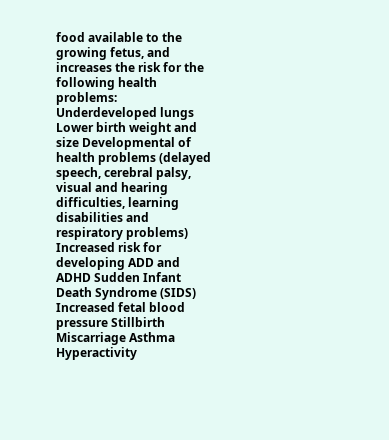food available to the growing fetus, and increases the risk for the following health problems: Underdeveloped lungs Lower birth weight and size Developmental of health problems (delayed speech, cerebral palsy, visual and hearing difficulties, learning disabilities and respiratory problems) Increased risk for developing ADD and ADHD Sudden Infant Death Syndrome (SIDS) Increased fetal blood pressure Stillbirth Miscarriage Asthma Hyperactivity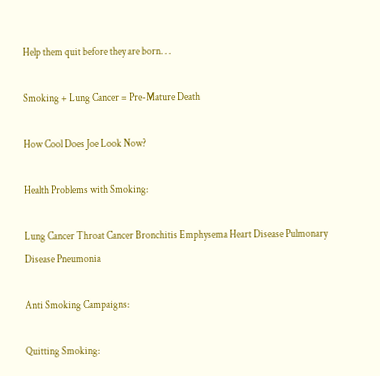Help them quit before they are born. . .

Smoking + Lung Cancer = Pre-Mature Death

How Cool Does Joe Look Now?

Health Problems with Smoking:

Lung Cancer Throat Cancer Bronchitis Emphysema Heart Disease Pulmonary Disease Pneumonia

Anti Smoking Campaigns:

Quitting Smoking: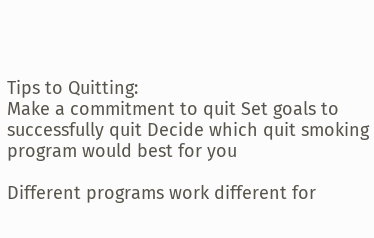Tips to Quitting:
Make a commitment to quit Set goals to successfully quit Decide which quit smoking program would best for you

Different programs work different for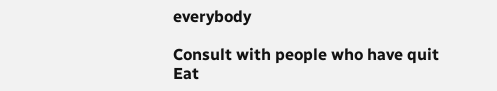everybody

Consult with people who have quit Eat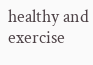healthy and exercise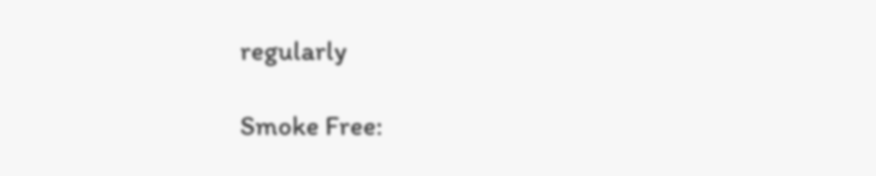regularly

Smoke Free: